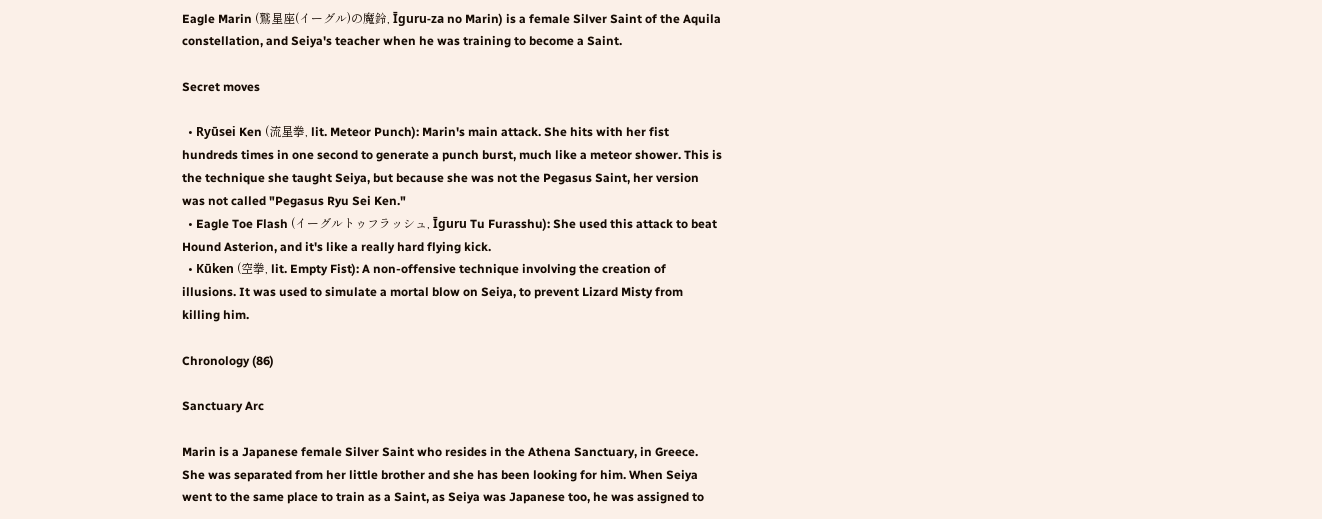Eagle Marin (鷲星座(イーグル)の魔鈴, Īguru-za no Marin) is a female Silver Saint of the Aquila constellation, and Seiya's teacher when he was training to become a Saint.

Secret moves

  • Ryūsei Ken (流星拳, lit. Meteor Punch): Marin's main attack. She hits with her fist hundreds times in one second to generate a punch burst, much like a meteor shower. This is the technique she taught Seiya, but because she was not the Pegasus Saint, her version was not called "Pegasus Ryu Sei Ken."
  • Eagle Toe Flash (イーグルトゥフラッシュ, Īguru Tu Furasshu): She used this attack to beat Hound Asterion, and it's like a really hard flying kick.
  • Kūken (空拳, lit. Empty Fist): A non-offensive technique involving the creation of illusions. It was used to simulate a mortal blow on Seiya, to prevent Lizard Misty from killing him.

Chronology (86)

Sanctuary Arc

Marin is a Japanese female Silver Saint who resides in the Athena Sanctuary, in Greece. She was separated from her little brother and she has been looking for him. When Seiya went to the same place to train as a Saint, as Seiya was Japanese too, he was assigned to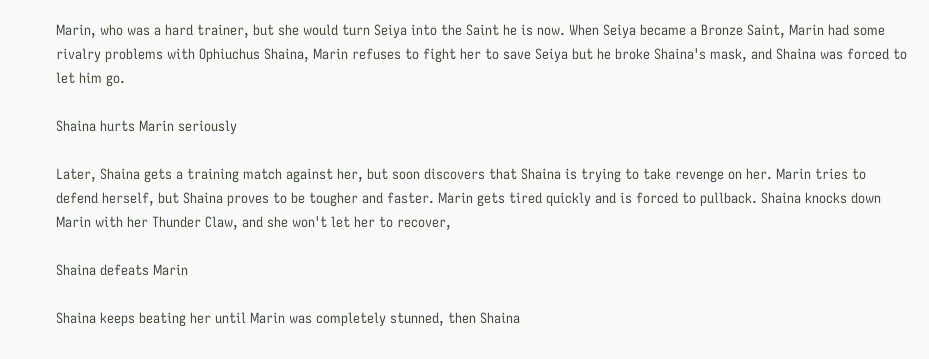Marin, who was a hard trainer, but she would turn Seiya into the Saint he is now. When Seiya became a Bronze Saint, Marin had some rivalry problems with Ophiuchus Shaina, Marin refuses to fight her to save Seiya but he broke Shaina's mask, and Shaina was forced to let him go.

Shaina hurts Marin seriously

Later, Shaina gets a training match against her, but soon discovers that Shaina is trying to take revenge on her. Marin tries to defend herself, but Shaina proves to be tougher and faster. Marin gets tired quickly and is forced to pullback. Shaina knocks down Marin with her Thunder Claw, and she won't let her to recover,

Shaina defeats Marin

Shaina keeps beating her until Marin was completely stunned, then Shaina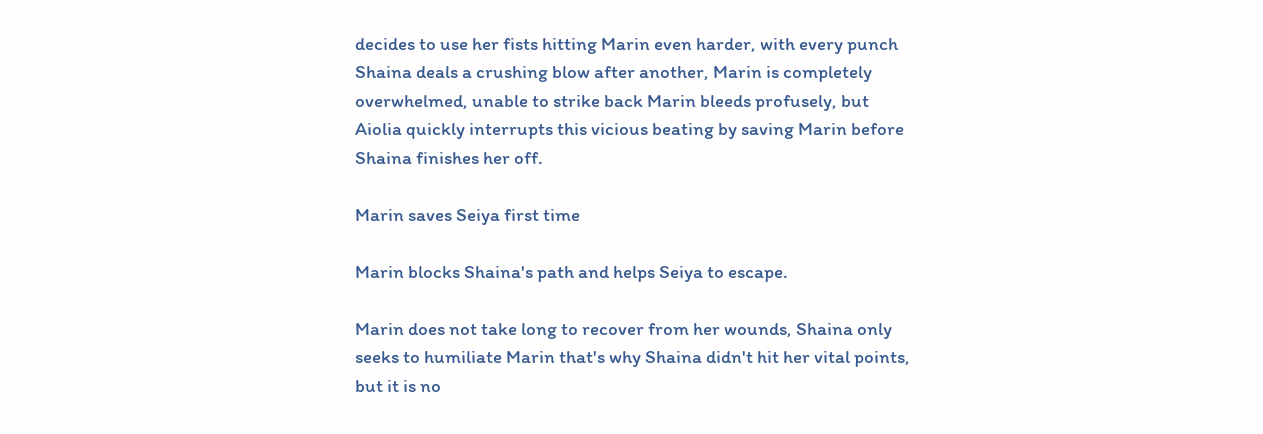decides to use her fists hitting Marin even harder, with every punch Shaina deals a crushing blow after another, Marin is completely overwhelmed, unable to strike back Marin bleeds profusely, but Aiolia quickly interrupts this vicious beating by saving Marin before Shaina finishes her off.

Marin saves Seiya first time

Marin blocks Shaina's path and helps Seiya to escape.

Marin does not take long to recover from her wounds, Shaina only seeks to humiliate Marin that's why Shaina didn't hit her vital points, but it is no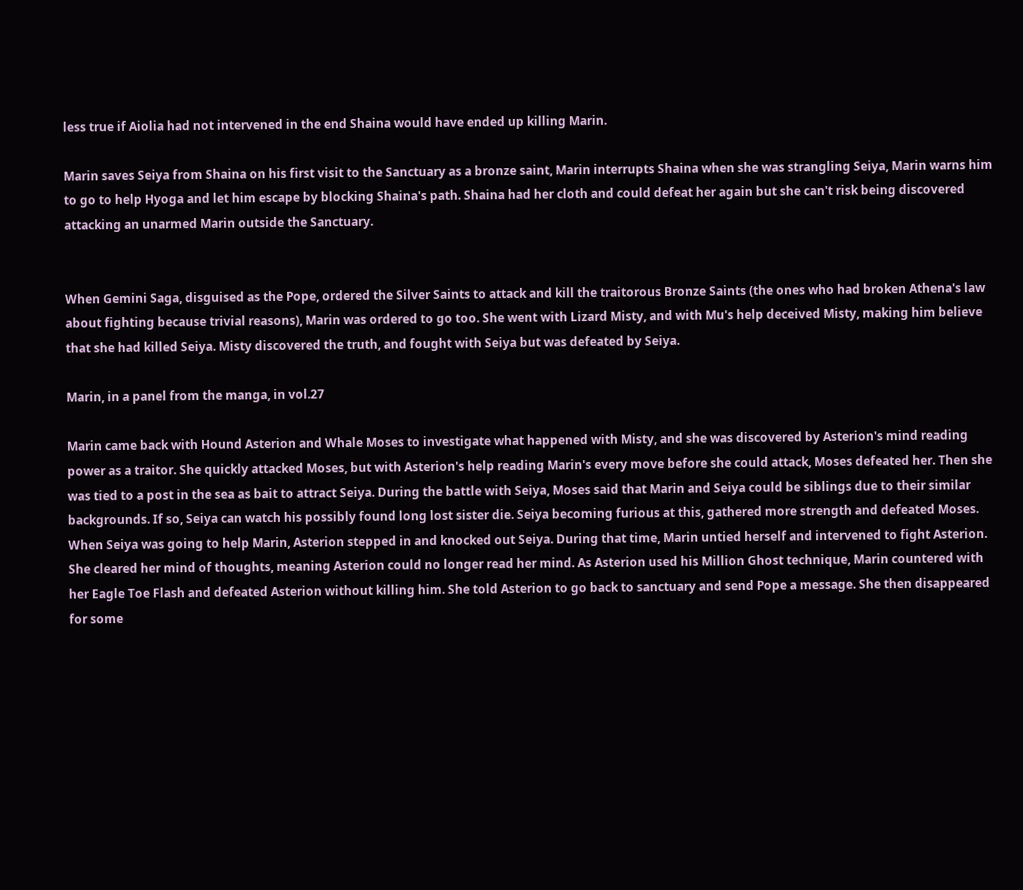less true if Aiolia had not intervened in the end Shaina would have ended up killing Marin.

Marin saves Seiya from Shaina on his first visit to the Sanctuary as a bronze saint, Marin interrupts Shaina when she was strangling Seiya, Marin warns him to go to help Hyoga and let him escape by blocking Shaina's path. Shaina had her cloth and could defeat her again but she can't risk being discovered attacking an unarmed Marin outside the Sanctuary.


When Gemini Saga, disguised as the Pope, ordered the Silver Saints to attack and kill the traitorous Bronze Saints (the ones who had broken Athena's law about fighting because trivial reasons), Marin was ordered to go too. She went with Lizard Misty, and with Mu's help deceived Misty, making him believe that she had killed Seiya. Misty discovered the truth, and fought with Seiya but was defeated by Seiya.

Marin, in a panel from the manga, in vol.27

Marin came back with Hound Asterion and Whale Moses to investigate what happened with Misty, and she was discovered by Asterion's mind reading power as a traitor. She quickly attacked Moses, but with Asterion's help reading Marin's every move before she could attack, Moses defeated her. Then she was tied to a post in the sea as bait to attract Seiya. During the battle with Seiya, Moses said that Marin and Seiya could be siblings due to their similar backgrounds. If so, Seiya can watch his possibly found long lost sister die. Seiya becoming furious at this, gathered more strength and defeated Moses. When Seiya was going to help Marin, Asterion stepped in and knocked out Seiya. During that time, Marin untied herself and intervened to fight Asterion. She cleared her mind of thoughts, meaning Asterion could no longer read her mind. As Asterion used his Million Ghost technique, Marin countered with her Eagle Toe Flash and defeated Asterion without killing him. She told Asterion to go back to sanctuary and send Pope a message. She then disappeared for some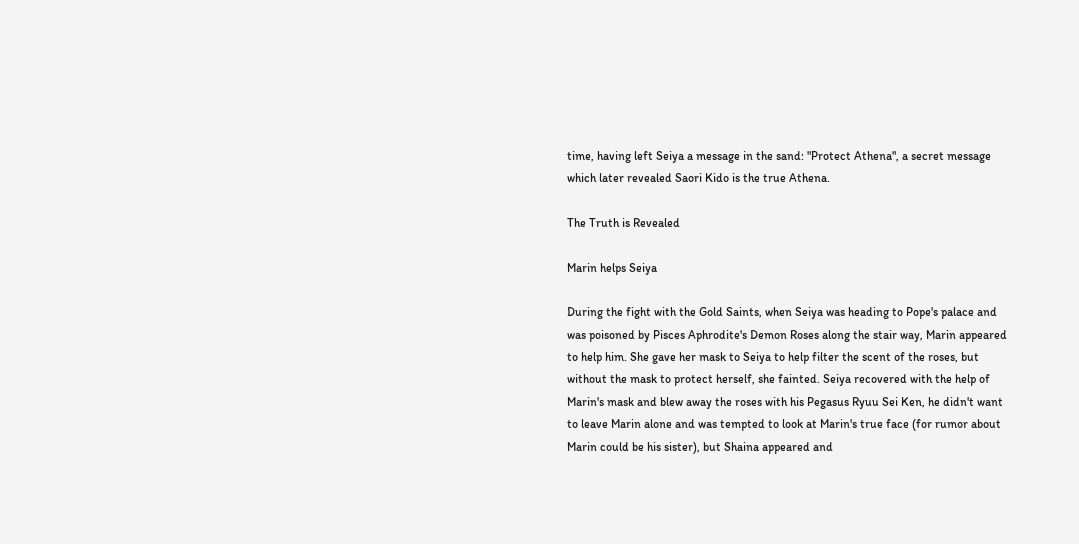time, having left Seiya a message in the sand: "Protect Athena", a secret message which later revealed Saori Kido is the true Athena.

The Truth is Revealed

Marin helps Seiya

During the fight with the Gold Saints, when Seiya was heading to Pope's palace and was poisoned by Pisces Aphrodite's Demon Roses along the stair way, Marin appeared to help him. She gave her mask to Seiya to help filter the scent of the roses, but without the mask to protect herself, she fainted. Seiya recovered with the help of Marin's mask and blew away the roses with his Pegasus Ryuu Sei Ken, he didn't want to leave Marin alone and was tempted to look at Marin's true face (for rumor about Marin could be his sister), but Shaina appeared and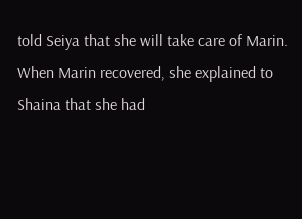told Seiya that she will take care of Marin. When Marin recovered, she explained to Shaina that she had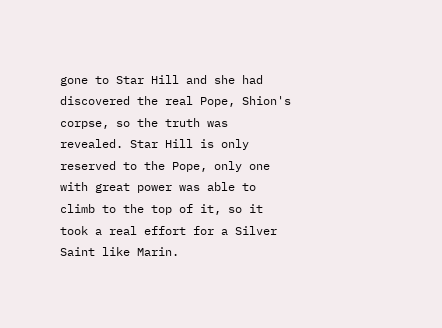gone to Star Hill and she had discovered the real Pope, Shion's corpse, so the truth was revealed. Star Hill is only reserved to the Pope, only one with great power was able to climb to the top of it, so it took a real effort for a Silver Saint like Marin.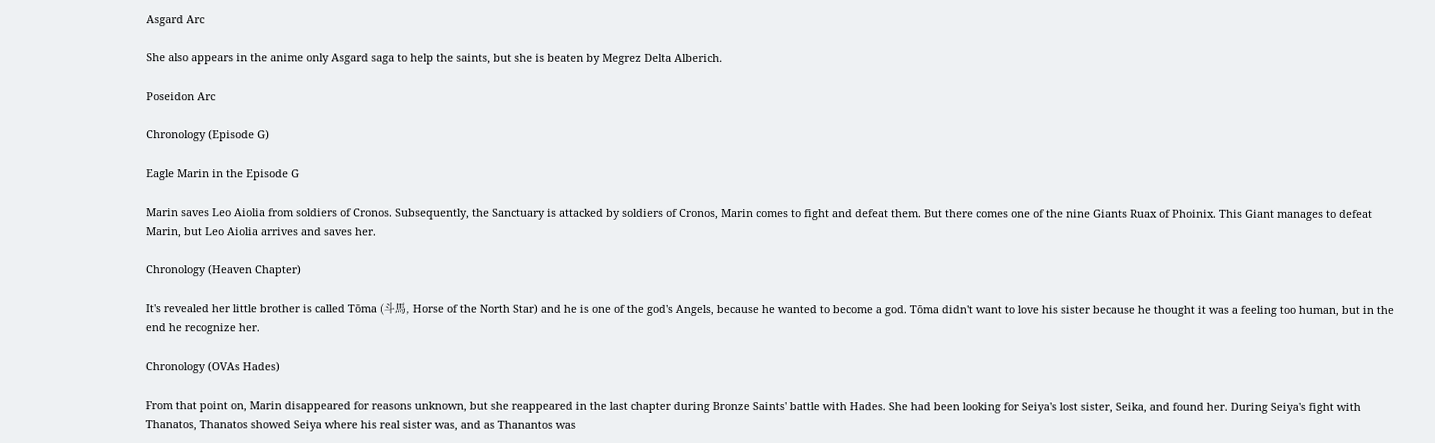Asgard Arc

She also appears in the anime only Asgard saga to help the saints, but she is beaten by Megrez Delta Alberich.

Poseidon Arc

Chronology (Episode G)

Eagle Marin in the Episode G

Marin saves Leo Aiolia from soldiers of Cronos. Subsequently, the Sanctuary is attacked by soldiers of Cronos, Marin comes to fight and defeat them. But there comes one of the nine Giants Ruax of Phoinix. This Giant manages to defeat Marin, but Leo Aiolia arrives and saves her.

Chronology (Heaven Chapter)

It's revealed her little brother is called Tōma (斗馬, Horse of the North Star) and he is one of the god's Angels, because he wanted to become a god. Tōma didn't want to love his sister because he thought it was a feeling too human, but in the end he recognize her.

Chronology (OVAs Hades)

From that point on, Marin disappeared for reasons unknown, but she reappeared in the last chapter during Bronze Saints' battle with Hades. She had been looking for Seiya's lost sister, Seika, and found her. During Seiya's fight with Thanatos, Thanatos showed Seiya where his real sister was, and as Thanantos was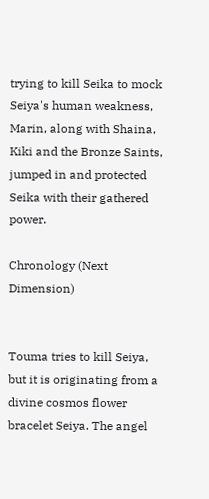trying to kill Seika to mock Seiya's human weakness, Marin, along with Shaina, Kiki and the Bronze Saints, jumped in and protected Seika with their gathered power.

Chronology (Next Dimension)


Touma tries to kill Seiya, but it is originating from a divine cosmos flower bracelet Seiya. The angel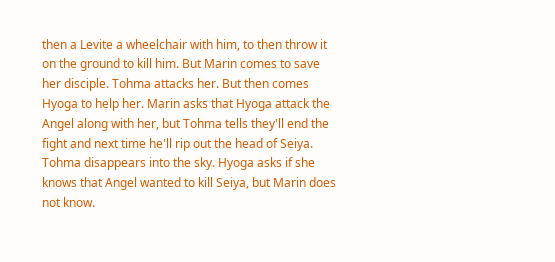then a Levite a wheelchair with him, to then throw it on the ground to kill him. But Marin comes to save her disciple. Tohma attacks her. But then comes Hyoga to help her. Marin asks that Hyoga attack the Angel along with her, but Tohma tells they'll end the fight and next time he'll rip out the head of Seiya. Tohma disappears into the sky. Hyoga asks if she knows that Angel wanted to kill Seiya, but Marin does not know.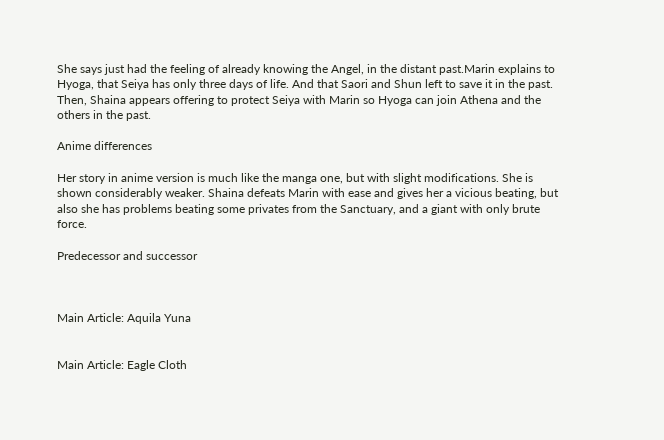She says just had the feeling of already knowing the Angel, in the distant past.Marin explains to Hyoga, that Seiya has only three days of life. And that Saori and Shun left to save it in the past. Then, Shaina appears offering to protect Seiya with Marin so Hyoga can join Athena and the others in the past.

Anime differences

Her story in anime version is much like the manga one, but with slight modifications. She is shown considerably weaker. Shaina defeats Marin with ease and gives her a vicious beating, but also she has problems beating some privates from the Sanctuary, and a giant with only brute force.

Predecessor and successor



Main Article: Aquila Yuna


Main Article: Eagle Cloth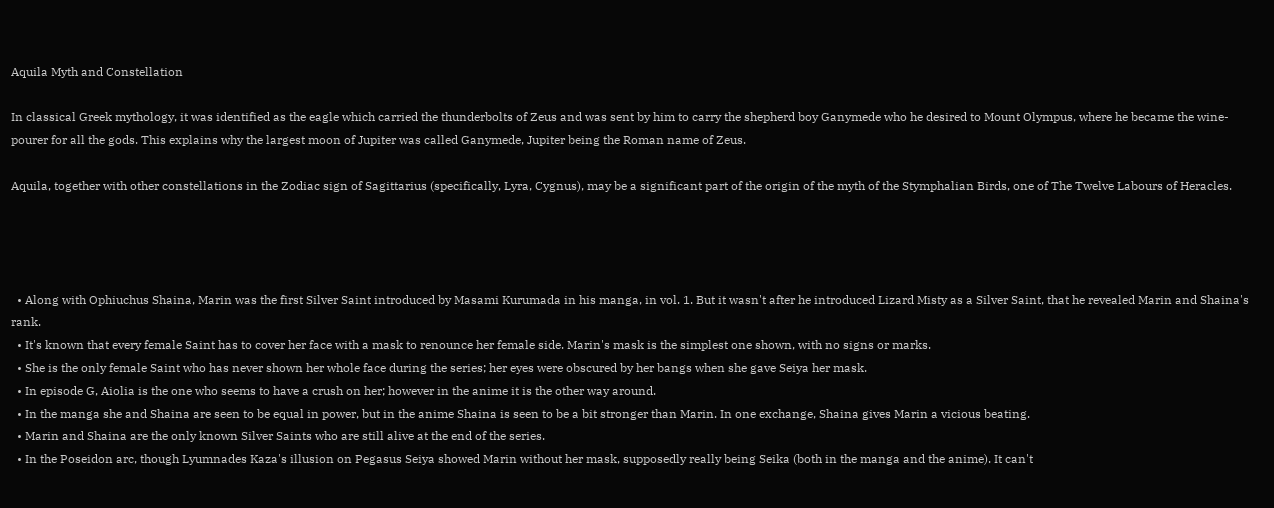Aquila Myth and Constellation

In classical Greek mythology, it was identified as the eagle which carried the thunderbolts of Zeus and was sent by him to carry the shepherd boy Ganymede who he desired to Mount Olympus, where he became the wine-pourer for all the gods. This explains why the largest moon of Jupiter was called Ganymede, Jupiter being the Roman name of Zeus.

Aquila, together with other constellations in the Zodiac sign of Sagittarius (specifically, Lyra, Cygnus), may be a significant part of the origin of the myth of the Stymphalian Birds, one of The Twelve Labours of Heracles.




  • Along with Ophiuchus Shaina, Marin was the first Silver Saint introduced by Masami Kurumada in his manga, in vol. 1. But it wasn't after he introduced Lizard Misty as a Silver Saint, that he revealed Marin and Shaina's rank.
  • It's known that every female Saint has to cover her face with a mask to renounce her female side. Marin's mask is the simplest one shown, with no signs or marks.
  • She is the only female Saint who has never shown her whole face during the series; her eyes were obscured by her bangs when she gave Seiya her mask.
  • In episode G, Aiolia is the one who seems to have a crush on her; however in the anime it is the other way around.
  • In the manga she and Shaina are seen to be equal in power, but in the anime Shaina is seen to be a bit stronger than Marin. In one exchange, Shaina gives Marin a vicious beating.
  • Marin and Shaina are the only known Silver Saints who are still alive at the end of the series.
  • In the Poseidon arc, though Lyumnades Kaza's illusion on Pegasus Seiya showed Marin without her mask, supposedly really being Seika (both in the manga and the anime). It can't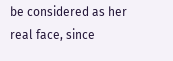be considered as her real face, since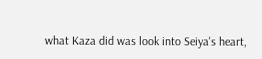what Kaza did was look into Seiya's heart,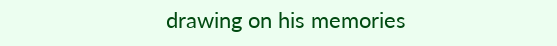drawing on his memories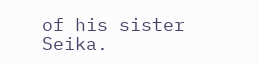of his sister Seika.